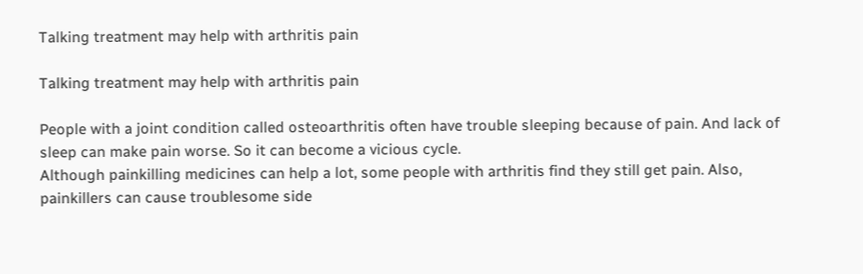Talking treatment may help with arthritis pain

Talking treatment may help with arthritis pain

People with a joint condition called osteoarthritis often have trouble sleeping because of pain. And lack of sleep can make pain worse. So it can become a vicious cycle.
Although painkilling medicines can help a lot, some people with arthritis find they still get pain. Also, painkillers can cause troublesome side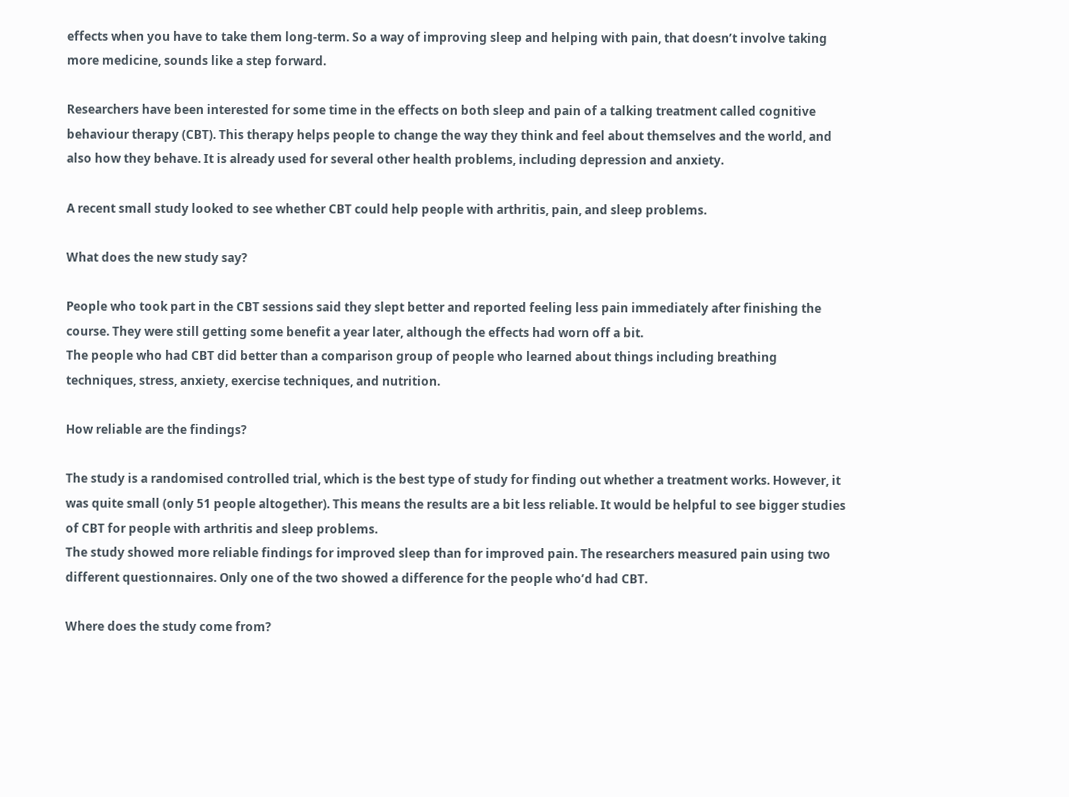effects when you have to take them long-term. So a way of improving sleep and helping with pain, that doesn’t involve taking more medicine, sounds like a step forward.

Researchers have been interested for some time in the effects on both sleep and pain of a talking treatment called cognitive behaviour therapy (CBT). This therapy helps people to change the way they think and feel about themselves and the world, and also how they behave. It is already used for several other health problems, including depression and anxiety.

A recent small study looked to see whether CBT could help people with arthritis, pain, and sleep problems.

What does the new study say?

People who took part in the CBT sessions said they slept better and reported feeling less pain immediately after finishing the course. They were still getting some benefit a year later, although the effects had worn off a bit.
The people who had CBT did better than a comparison group of people who learned about things including breathing techniques, stress, anxiety, exercise techniques, and nutrition.

How reliable are the findings?

The study is a randomised controlled trial, which is the best type of study for finding out whether a treatment works. However, it was quite small (only 51 people altogether). This means the results are a bit less reliable. It would be helpful to see bigger studies of CBT for people with arthritis and sleep problems.
The study showed more reliable findings for improved sleep than for improved pain. The researchers measured pain using two different questionnaires. Only one of the two showed a difference for the people who’d had CBT.

Where does the study come from?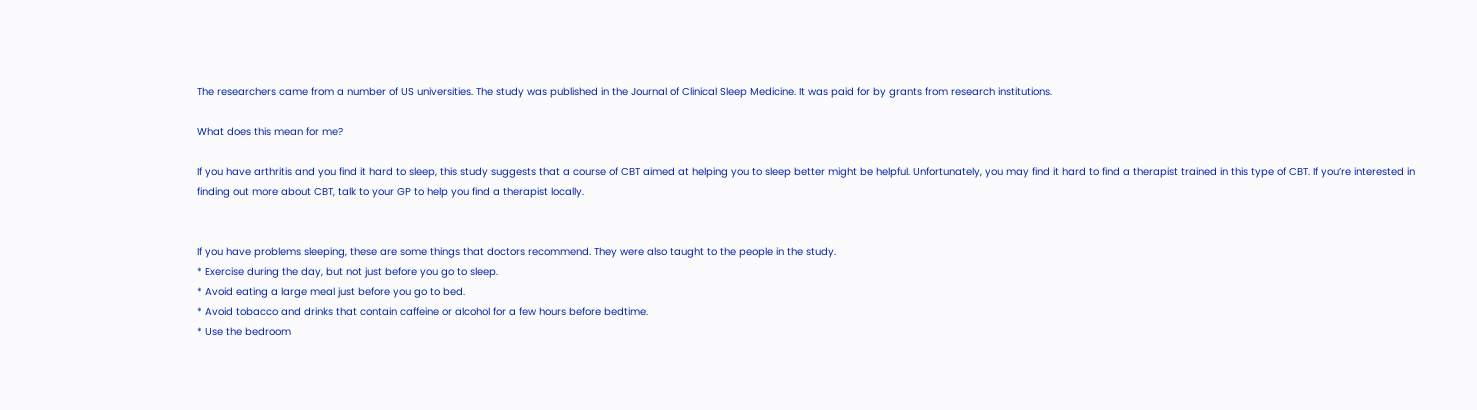The researchers came from a number of US universities. The study was published in the Journal of Clinical Sleep Medicine. It was paid for by grants from research institutions.

What does this mean for me?

If you have arthritis and you find it hard to sleep, this study suggests that a course of CBT aimed at helping you to sleep better might be helpful. Unfortunately, you may find it hard to find a therapist trained in this type of CBT. If you’re interested in finding out more about CBT, talk to your GP to help you find a therapist locally.


If you have problems sleeping, these are some things that doctors recommend. They were also taught to the people in the study.
* Exercise during the day, but not just before you go to sleep.
* Avoid eating a large meal just before you go to bed.
* Avoid tobacco and drinks that contain caffeine or alcohol for a few hours before bedtime.
* Use the bedroom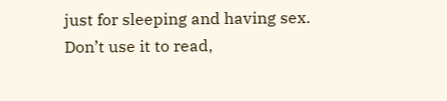just for sleeping and having sex. Don’t use it to read,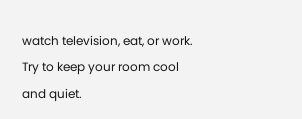watch television, eat, or work. Try to keep your room cool and quiet.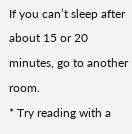If you can’t sleep after about 15 or 20 minutes, go to another room.
* Try reading with a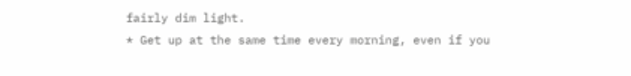fairly dim light.
* Get up at the same time every morning, even if you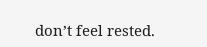don’t feel rested.